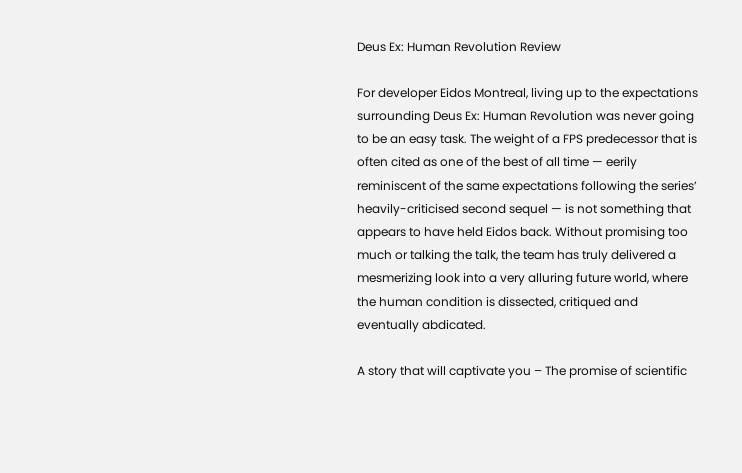Deus Ex: Human Revolution Review

For developer Eidos Montreal, living up to the expectations surrounding Deus Ex: Human Revolution was never going to be an easy task. The weight of a FPS predecessor that is often cited as one of the best of all time — eerily reminiscent of the same expectations following the series’ heavily-criticised second sequel — is not something that appears to have held Eidos back. Without promising too much or talking the talk, the team has truly delivered a mesmerizing look into a very alluring future world, where the human condition is dissected, critiqued and eventually abdicated.

A story that will captivate you – The promise of scientific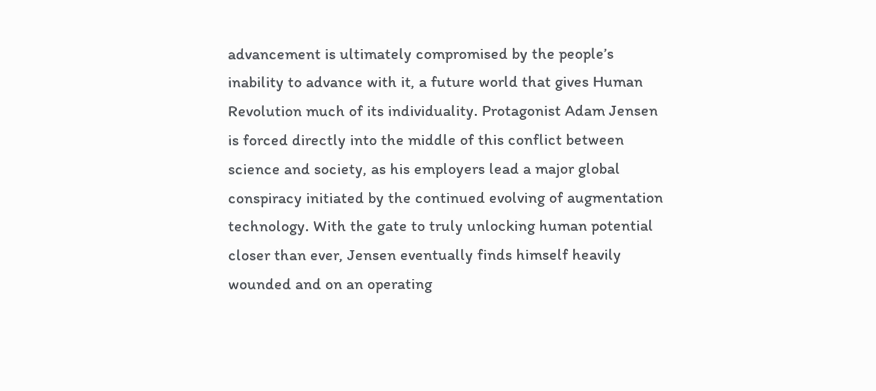advancement is ultimately compromised by the people’s inability to advance with it, a future world that gives Human Revolution much of its individuality. Protagonist Adam Jensen is forced directly into the middle of this conflict between science and society, as his employers lead a major global conspiracy initiated by the continued evolving of augmentation technology. With the gate to truly unlocking human potential closer than ever, Jensen eventually finds himself heavily wounded and on an operating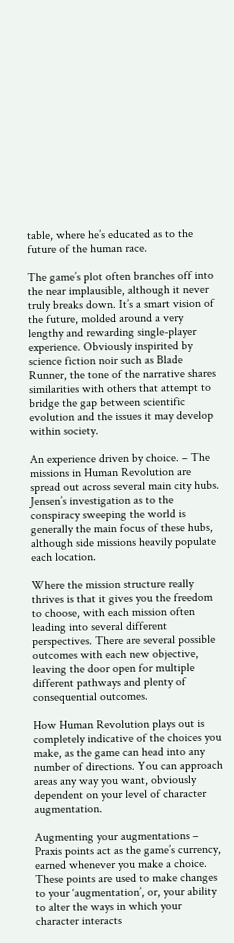table, where he’s educated as to the future of the human race.

The game’s plot often branches off into the near implausible, although it never truly breaks down. It’s a smart vision of the future, molded around a very lengthy and rewarding single-player experience. Obviously inspirited by science fiction noir such as Blade Runner, the tone of the narrative shares similarities with others that attempt to bridge the gap between scientific evolution and the issues it may develop within society.

An experience driven by choice. – The missions in Human Revolution are spread out across several main city hubs. Jensen’s investigation as to the conspiracy sweeping the world is generally the main focus of these hubs, although side missions heavily populate each location.

Where the mission structure really thrives is that it gives you the freedom to choose, with each mission often leading into several different perspectives. There are several possible outcomes with each new objective, leaving the door open for multiple different pathways and plenty of consequential outcomes.

How Human Revolution plays out is completely indicative of the choices you make, as the game can head into any number of directions. You can approach areas any way you want, obviously dependent on your level of character augmentation.

Augmenting your augmentations – Praxis points act as the game’s currency, earned whenever you make a choice. These points are used to make changes to your ‘augmentation’, or, your ability to alter the ways in which your character interacts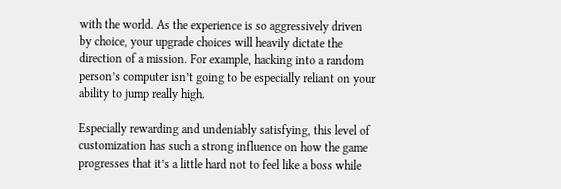with the world. As the experience is so aggressively driven by choice, your upgrade choices will heavily dictate the direction of a mission. For example, hacking into a random person’s computer isn’t going to be especially reliant on your ability to jump really high.

Especially rewarding and undeniably satisfying, this level of customization has such a strong influence on how the game progresses that it’s a little hard not to feel like a boss while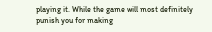playing it. While the game will most definitely punish you for making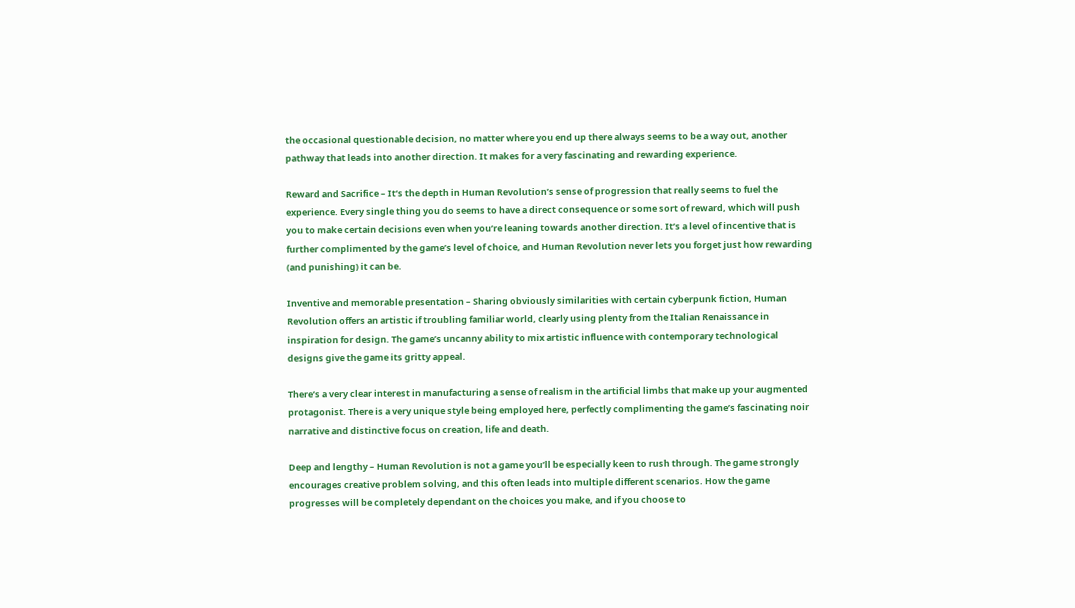the occasional questionable decision, no matter where you end up there always seems to be a way out, another pathway that leads into another direction. It makes for a very fascinating and rewarding experience.

Reward and Sacrifice – It’s the depth in Human Revolution’s sense of progression that really seems to fuel the experience. Every single thing you do seems to have a direct consequence or some sort of reward, which will push you to make certain decisions even when you’re leaning towards another direction. It’s a level of incentive that is further complimented by the game’s level of choice, and Human Revolution never lets you forget just how rewarding (and punishing) it can be.

Inventive and memorable presentation – Sharing obviously similarities with certain cyberpunk fiction, Human Revolution offers an artistic if troubling familiar world, clearly using plenty from the Italian Renaissance in inspiration for design. The game’s uncanny ability to mix artistic influence with contemporary technological designs give the game its gritty appeal.

There’s a very clear interest in manufacturing a sense of realism in the artificial limbs that make up your augmented protagonist. There is a very unique style being employed here, perfectly complimenting the game’s fascinating noir narrative and distinctive focus on creation, life and death.

Deep and lengthy – Human Revolution is not a game you’ll be especially keen to rush through. The game strongly encourages creative problem solving, and this often leads into multiple different scenarios. How the game progresses will be completely dependant on the choices you make, and if you choose to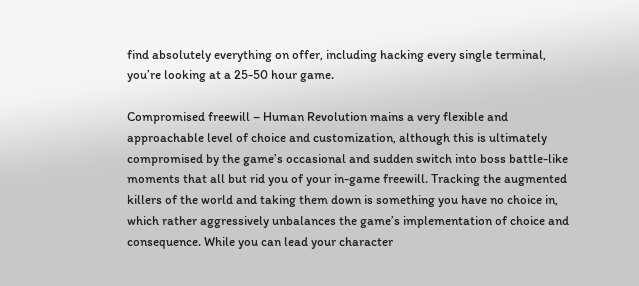find absolutely everything on offer, including hacking every single terminal, you’re looking at a 25-50 hour game.

Compromised freewill – Human Revolution mains a very flexible and approachable level of choice and customization, although this is ultimately compromised by the game’s occasional and sudden switch into boss battle-like moments that all but rid you of your in-game freewill. Tracking the augmented killers of the world and taking them down is something you have no choice in, which rather aggressively unbalances the game’s implementation of choice and consequence. While you can lead your character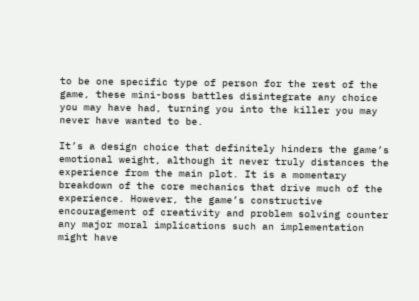to be one specific type of person for the rest of the game, these mini-boss battles disintegrate any choice you may have had, turning you into the killer you may never have wanted to be.

It’s a design choice that definitely hinders the game’s emotional weight, although it never truly distances the experience from the main plot. It is a momentary breakdown of the core mechanics that drive much of the experience. However, the game’s constructive encouragement of creativity and problem solving counter any major moral implications such an implementation might have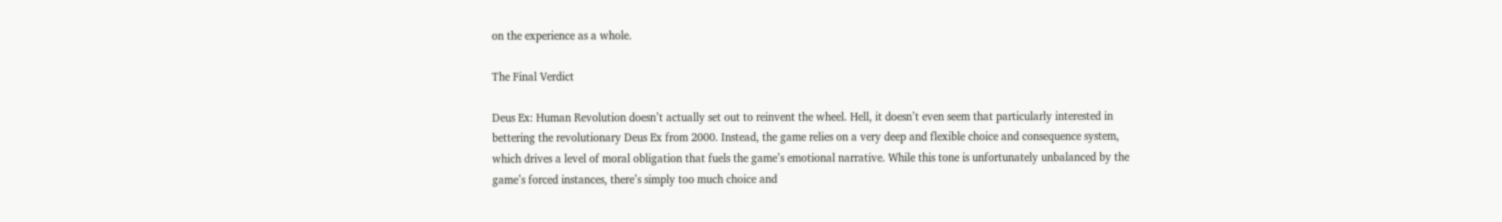on the experience as a whole.

The Final Verdict

Deus Ex: Human Revolution doesn’t actually set out to reinvent the wheel. Hell, it doesn’t even seem that particularly interested in bettering the revolutionary Deus Ex from 2000. Instead, the game relies on a very deep and flexible choice and consequence system, which drives a level of moral obligation that fuels the game’s emotional narrative. While this tone is unfortunately unbalanced by the game’s forced instances, there’s simply too much choice and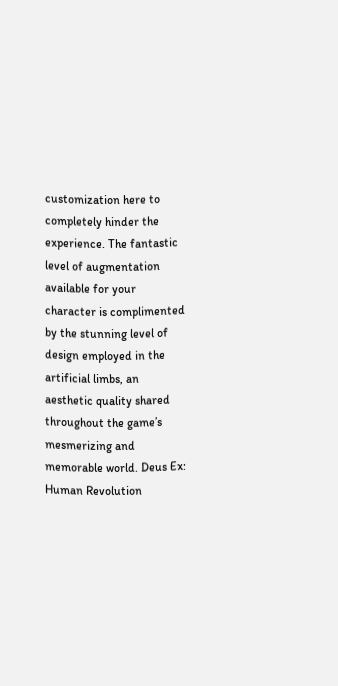customization here to completely hinder the experience. The fantastic level of augmentation available for your character is complimented by the stunning level of design employed in the artificial limbs, an aesthetic quality shared throughout the game’s mesmerizing and memorable world. Deus Ex: Human Revolution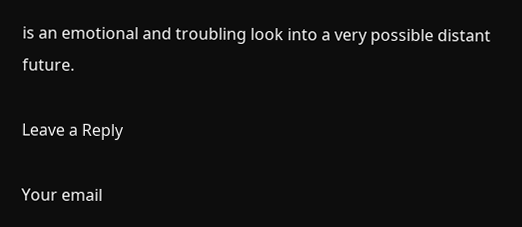is an emotional and troubling look into a very possible distant future.

Leave a Reply

Your email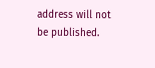address will not be published.